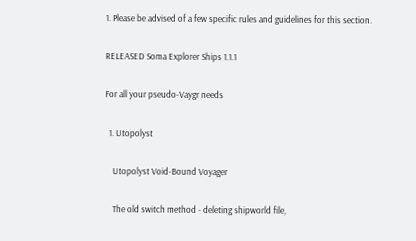1. Please be advised of a few specific rules and guidelines for this section.

RELEASED Soma Explorer Ships 1.1.1

For all your pseudo-Vaygr needs

  1. Utopolyst

    Utopolyst Void-Bound Voyager

    The old switch method - deleting shipworld file,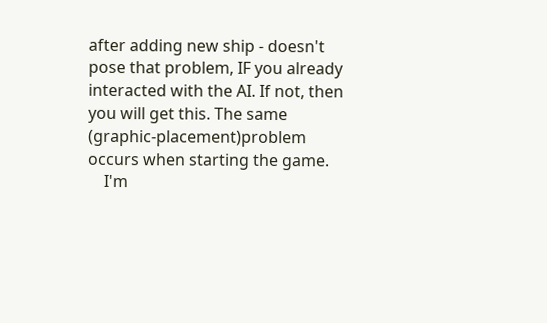after adding new ship - doesn't pose that problem, IF you already interacted with the AI. If not, then you will get this. The same (graphic-placement)problem occurs when starting the game.
    I'm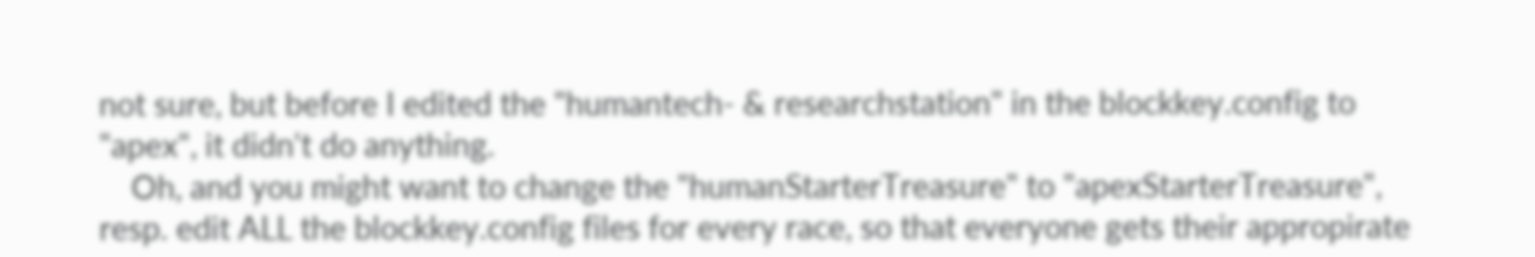not sure, but before I edited the "humantech- & researchstation" in the blockkey.config to "apex", it didn't do anything.
    Oh, and you might want to change the "humanStarterTreasure" to "apexStarterTreasure", resp. edit ALL the blockkey.config files for every race, so that everyone gets their appropirate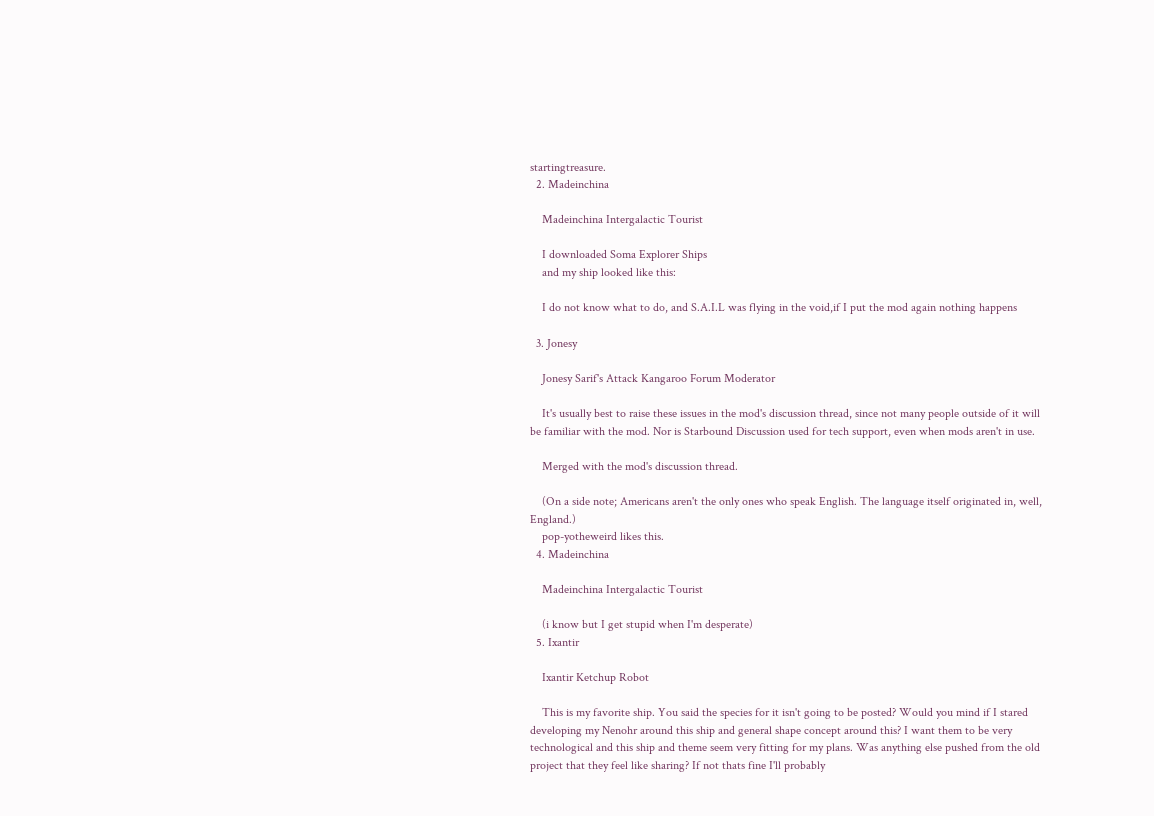startingtreasure.
  2. Madeinchina

    Madeinchina Intergalactic Tourist

    I downloaded Soma Explorer Ships
    and my ship looked like this:

    I do not know what to do, and S.A.I.L was flying in the void,if I put the mod again nothing happens

  3. Jonesy

    Jonesy Sarif's Attack Kangaroo Forum Moderator

    It's usually best to raise these issues in the mod's discussion thread, since not many people outside of it will be familiar with the mod. Nor is Starbound Discussion used for tech support, even when mods aren't in use.

    Merged with the mod's discussion thread.

    (On a side note; Americans aren't the only ones who speak English. The language itself originated in, well, England.)
    pop-yotheweird likes this.
  4. Madeinchina

    Madeinchina Intergalactic Tourist

    (i know but I get stupid when I'm desperate)
  5. Ixantir

    Ixantir Ketchup Robot

    This is my favorite ship. You said the species for it isn't going to be posted? Would you mind if I stared developing my Nenohr around this ship and general shape concept around this? I want them to be very technological and this ship and theme seem very fitting for my plans. Was anything else pushed from the old project that they feel like sharing? If not thats fine I'll probably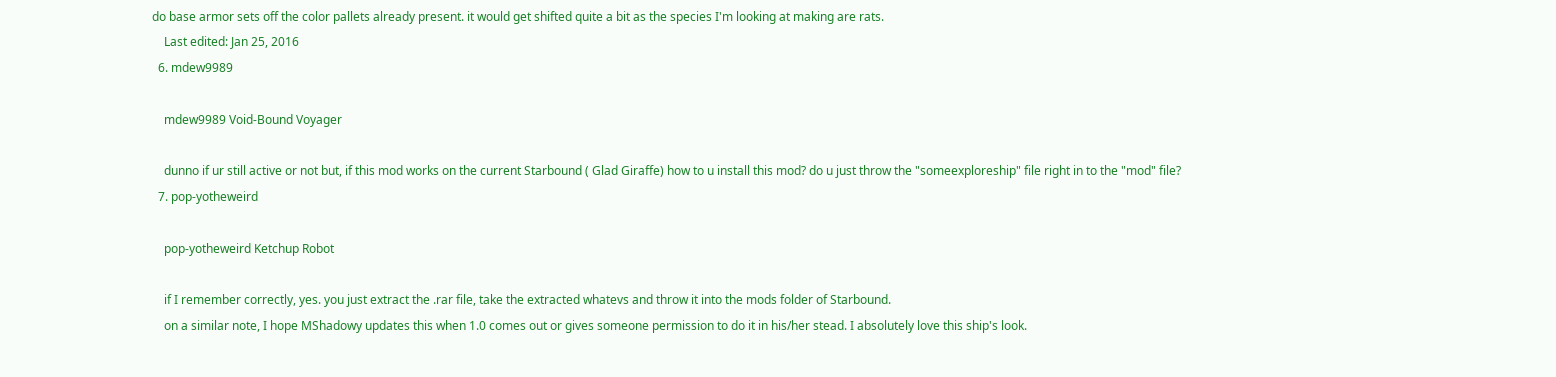do base armor sets off the color pallets already present. it would get shifted quite a bit as the species I'm looking at making are rats.
    Last edited: Jan 25, 2016
  6. mdew9989

    mdew9989 Void-Bound Voyager

    dunno if ur still active or not but, if this mod works on the current Starbound ( Glad Giraffe) how to u install this mod? do u just throw the "someexploreship" file right in to the "mod" file?
  7. pop-yotheweird

    pop-yotheweird Ketchup Robot

    if I remember correctly, yes. you just extract the .rar file, take the extracted whatevs and throw it into the mods folder of Starbound.
    on a similar note, I hope MShadowy updates this when 1.0 comes out or gives someone permission to do it in his/her stead. I absolutely love this ship's look.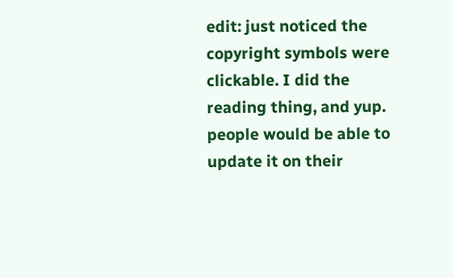edit: just noticed the copyright symbols were clickable. I did the reading thing, and yup. people would be able to update it on their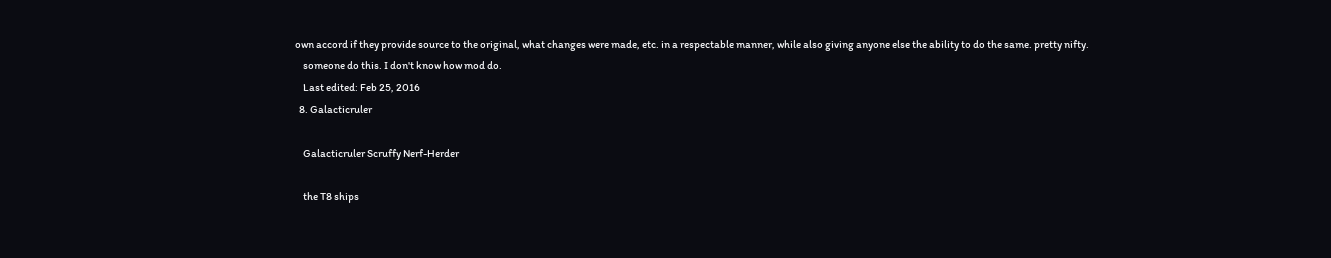own accord if they provide source to the original, what changes were made, etc. in a respectable manner, while also giving anyone else the ability to do the same. pretty nifty.
    someone do this. I don't know how mod do.
    Last edited: Feb 25, 2016
  8. Galacticruler

    Galacticruler Scruffy Nerf-Herder

    the T8 ships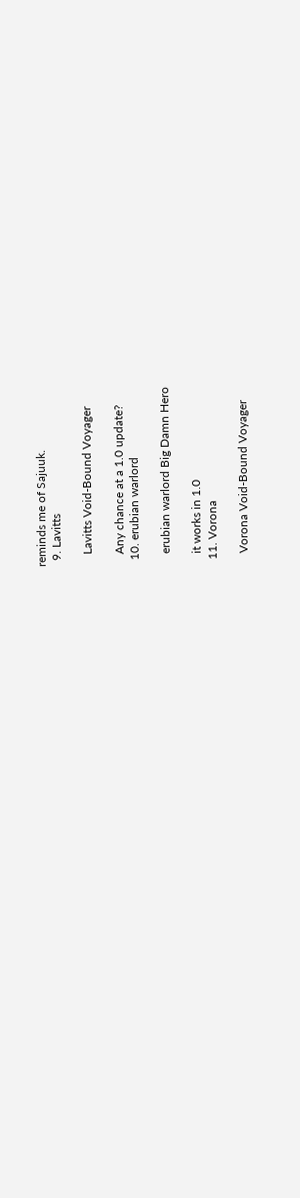reminds me of Sajuuk.
  9. Lavitts

    Lavitts Void-Bound Voyager

    Any chance at a 1.0 update?
  10. erubian warlord

    erubian warlord Big Damn Hero

    it works in 1.0
  11. Vorona

    Vorona Void-Bound Voyager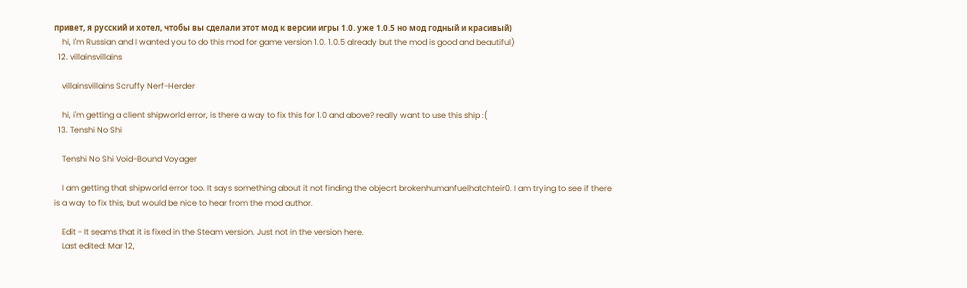привет, я русский и хотел, чтобы вы сделали этот мод к версии игры 1.0. уже 1.0.5 но мод годный и красивый)
    hi, I'm Russian and I wanted you to do this mod for game version 1.0. 1.0.5 already but the mod is good and beautiful)
  12. villainsvillains

    villainsvillains Scruffy Nerf-Herder

    hi, i'm getting a client shipworld error, is there a way to fix this for 1.0 and above? really want to use this ship :(
  13. Tenshi No Shi

    Tenshi No Shi Void-Bound Voyager

    I am getting that shipworld error too. It says something about it not finding the objecrt brokenhumanfuelhatchteir0. I am trying to see if there is a way to fix this, but would be nice to hear from the mod author.

    Edit - It seams that it is fixed in the Steam version. Just not in the version here.
    Last edited: Mar 12,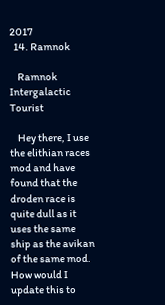2017
  14. Ramnok

    Ramnok Intergalactic Tourist

    Hey there, I use the elithian races mod and have found that the droden race is quite dull as it uses the same ship as the avikan of the same mod. How would I update this to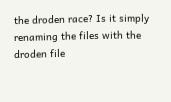the droden race? Is it simply renaming the files with the droden file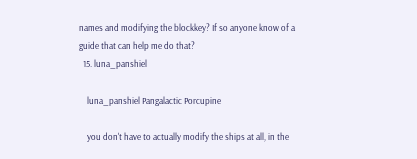names and modifying the blockkey? If so anyone know of a guide that can help me do that?
  15. luna_panshiel

    luna_panshiel Pangalactic Porcupine

    you don't have to actually modify the ships at all, in the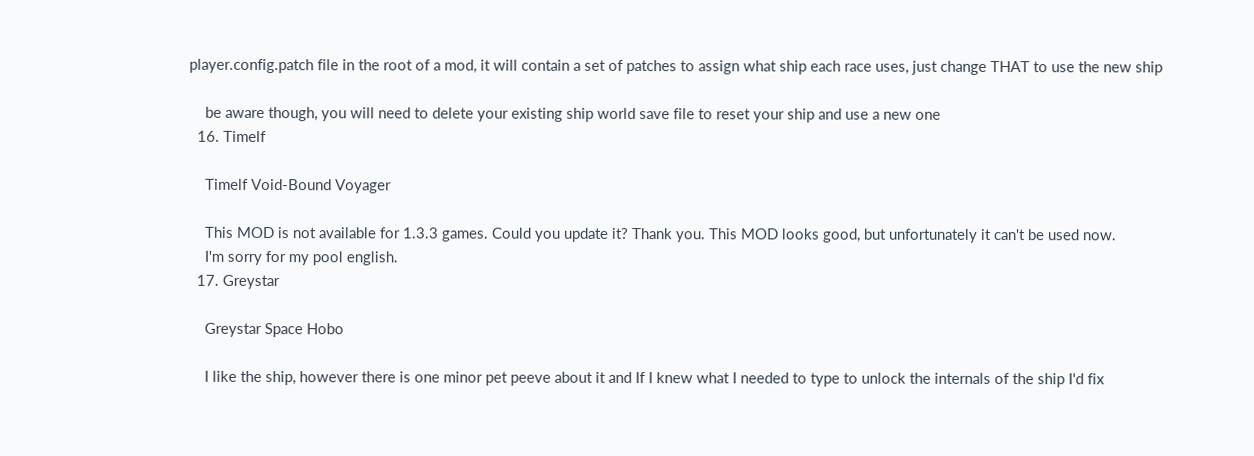player.config.patch file in the root of a mod, it will contain a set of patches to assign what ship each race uses, just change THAT to use the new ship

    be aware though, you will need to delete your existing ship world save file to reset your ship and use a new one
  16. Timelf

    Timelf Void-Bound Voyager

    This MOD is not available for 1.3.3 games. Could you update it? Thank you. This MOD looks good, but unfortunately it can't be used now.
    I'm sorry for my pool english.
  17. Greystar

    Greystar Space Hobo

    I like the ship, however there is one minor pet peeve about it and If I knew what I needed to type to unlock the internals of the ship I'd fix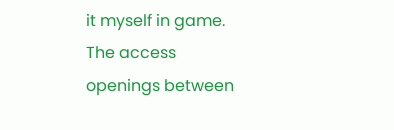it myself in game. The access openings between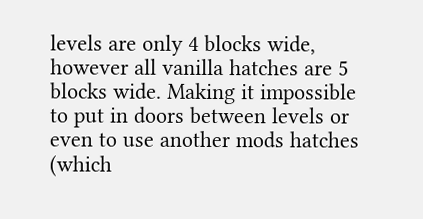levels are only 4 blocks wide, however all vanilla hatches are 5 blocks wide. Making it impossible to put in doors between levels or even to use another mods hatches (which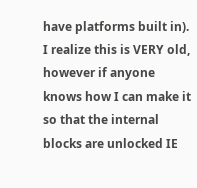have platforms built in). I realize this is VERY old, however if anyone knows how I can make it so that the internal blocks are unlocked IE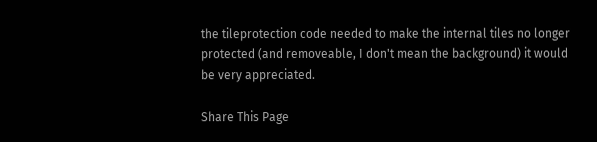the tileprotection code needed to make the internal tiles no longer protected (and removeable, I don't mean the background) it would be very appreciated.

Share This Page